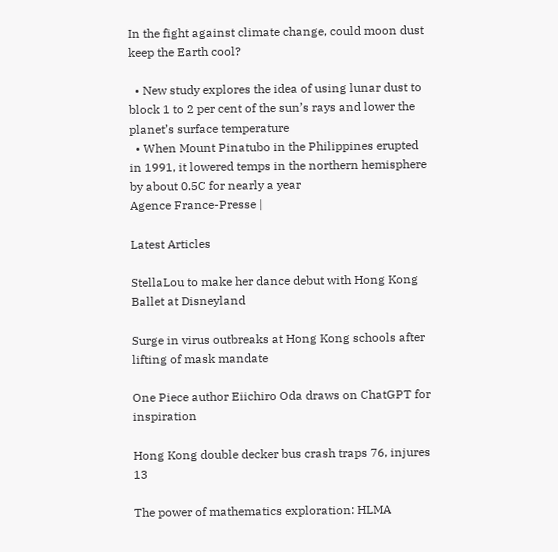In the fight against climate change, could moon dust keep the Earth cool?

  • New study explores the idea of using lunar dust to block 1 to 2 per cent of the sun’s rays and lower the planet’s surface temperature
  • When Mount Pinatubo in the Philippines erupted in 1991, it lowered temps in the northern hemisphere by about 0.5C for nearly a year
Agence France-Presse |

Latest Articles

StellaLou to make her dance debut with Hong Kong Ballet at Disneyland

Surge in virus outbreaks at Hong Kong schools after lifting of mask mandate

One Piece author Eiichiro Oda draws on ChatGPT for inspiration

Hong Kong double decker bus crash traps 76, injures 13

The power of mathematics exploration: HLMA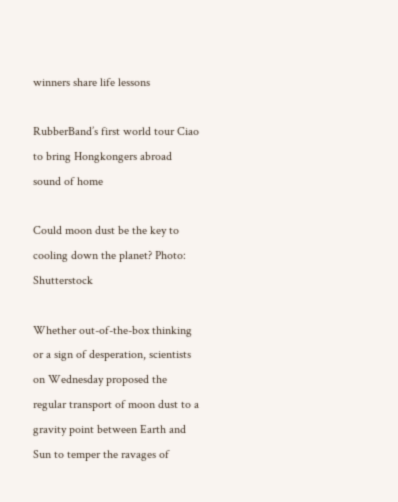winners share life lessons

RubberBand’s first world tour Ciao to bring Hongkongers abroad sound of home

Could moon dust be the key to cooling down the planet? Photo: Shutterstock

Whether out-of-the-box thinking or a sign of desperation, scientists on Wednesday proposed the regular transport of moon dust to a gravity point between Earth and Sun to temper the ravages of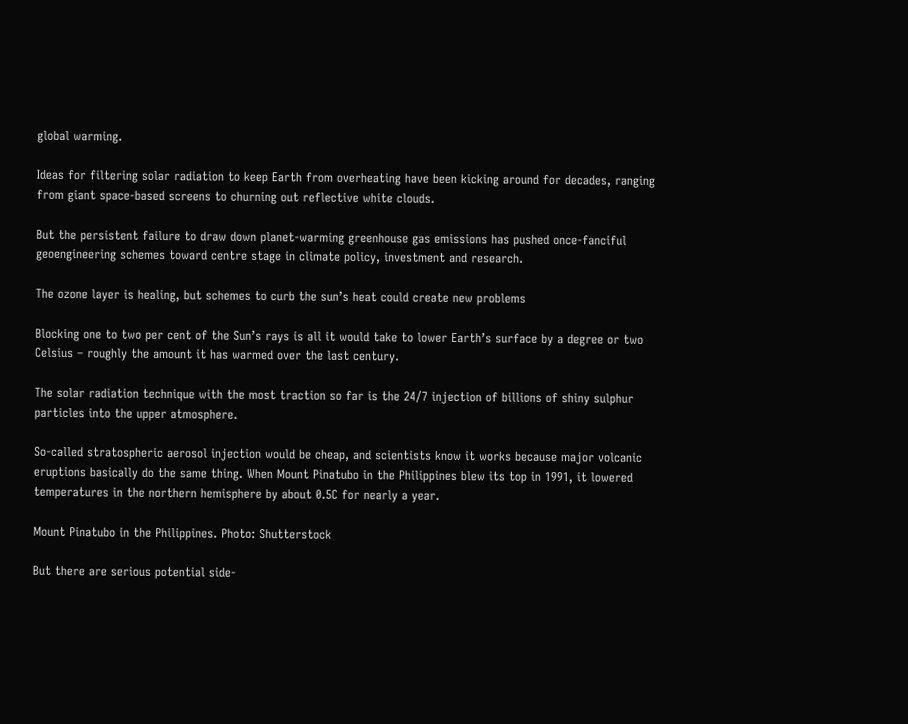global warming.

Ideas for filtering solar radiation to keep Earth from overheating have been kicking around for decades, ranging from giant space-based screens to churning out reflective white clouds.

But the persistent failure to draw down planet-warming greenhouse gas emissions has pushed once-fanciful geoengineering schemes toward centre stage in climate policy, investment and research.

The ozone layer is healing, but schemes to curb the sun’s heat could create new problems

Blocking one to two per cent of the Sun’s rays is all it would take to lower Earth’s surface by a degree or two Celsius – roughly the amount it has warmed over the last century.

The solar radiation technique with the most traction so far is the 24/7 injection of billions of shiny sulphur particles into the upper atmosphere.

So-called stratospheric aerosol injection would be cheap, and scientists know it works because major volcanic eruptions basically do the same thing. When Mount Pinatubo in the Philippines blew its top in 1991, it lowered temperatures in the northern hemisphere by about 0.5C for nearly a year.

Mount Pinatubo in the Philippines. Photo: Shutterstock

But there are serious potential side-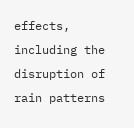effects, including the disruption of rain patterns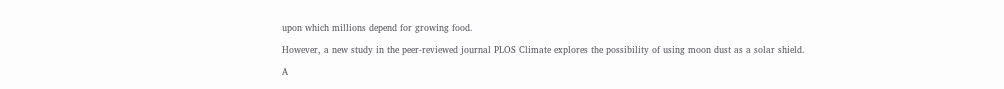upon which millions depend for growing food.

However, a new study in the peer-reviewed journal PLOS Climate explores the possibility of using moon dust as a solar shield.

A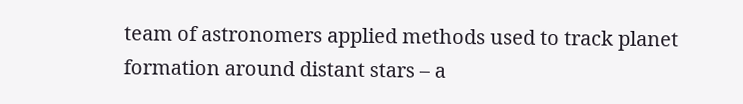team of astronomers applied methods used to track planet formation around distant stars – a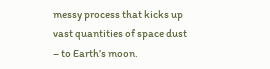messy process that kicks up vast quantities of space dust – to Earth’s moon.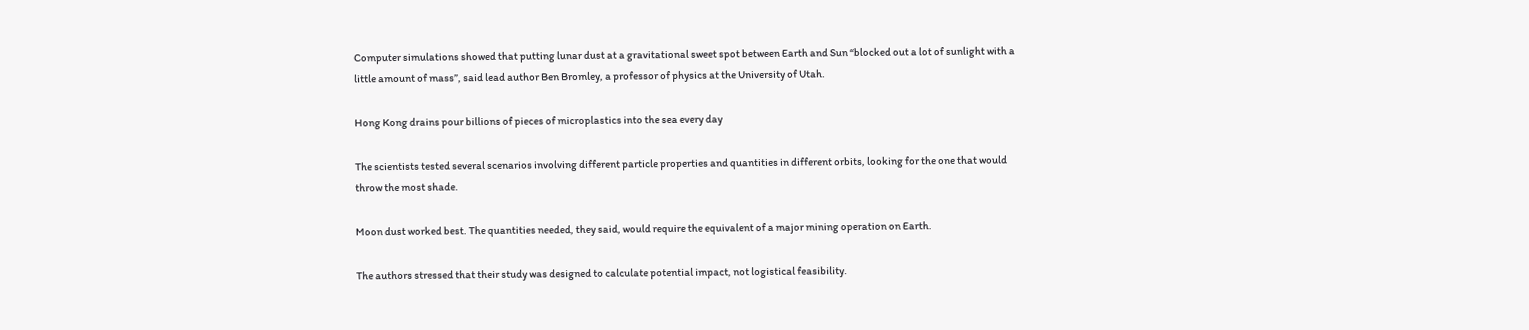Computer simulations showed that putting lunar dust at a gravitational sweet spot between Earth and Sun “blocked out a lot of sunlight with a little amount of mass”, said lead author Ben Bromley, a professor of physics at the University of Utah.

Hong Kong drains pour billions of pieces of microplastics into the sea every day

The scientists tested several scenarios involving different particle properties and quantities in different orbits, looking for the one that would throw the most shade.

Moon dust worked best. The quantities needed, they said, would require the equivalent of a major mining operation on Earth.

The authors stressed that their study was designed to calculate potential impact, not logistical feasibility.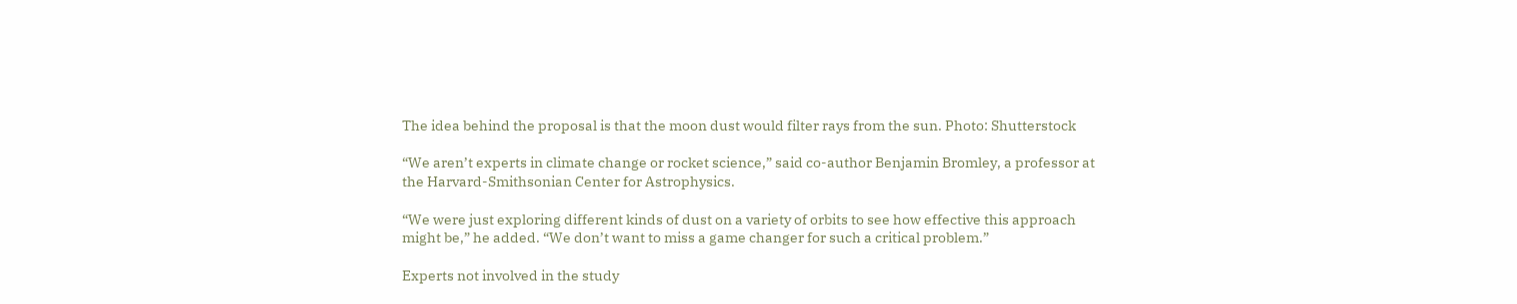The idea behind the proposal is that the moon dust would filter rays from the sun. Photo: Shutterstock

“We aren’t experts in climate change or rocket science,” said co-author Benjamin Bromley, a professor at the Harvard-Smithsonian Center for Astrophysics.

“We were just exploring different kinds of dust on a variety of orbits to see how effective this approach might be,” he added. “We don’t want to miss a game changer for such a critical problem.”

Experts not involved in the study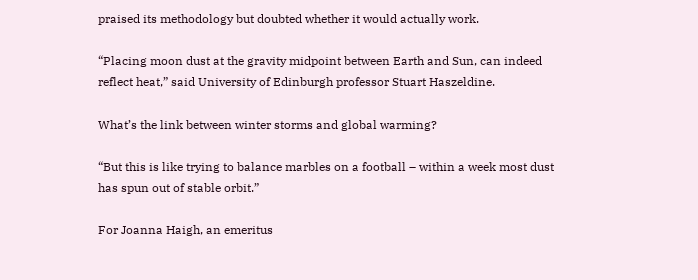praised its methodology but doubted whether it would actually work.

“Placing moon dust at the gravity midpoint between Earth and Sun, can indeed reflect heat,” said University of Edinburgh professor Stuart Haszeldine.

What’s the link between winter storms and global warming?

“But this is like trying to balance marbles on a football – within a week most dust has spun out of stable orbit.”

For Joanna Haigh, an emeritus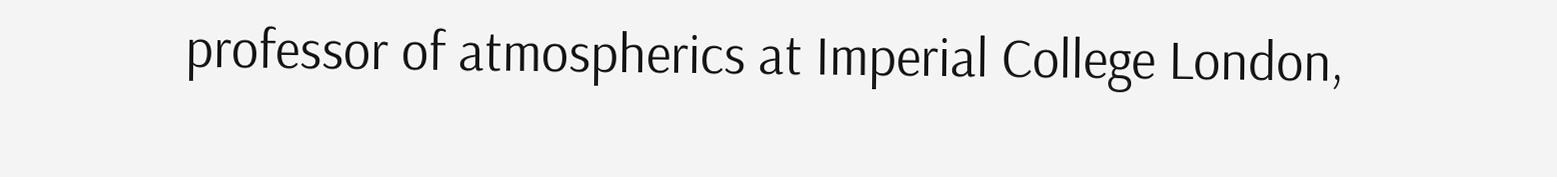professor of atmospherics at Imperial College London,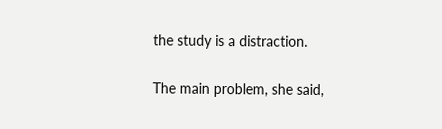the study is a distraction.

The main problem, she said,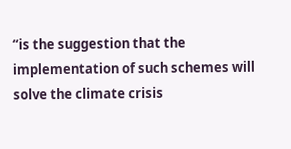“is the suggestion that the implementation of such schemes will solve the climate crisis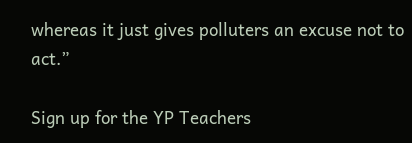whereas it just gives polluters an excuse not to act.”

Sign up for the YP Teachers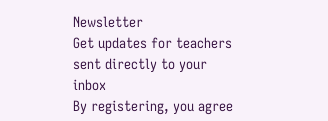Newsletter
Get updates for teachers sent directly to your inbox
By registering, you agree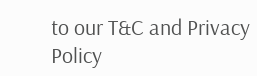to our T&C and Privacy Policy